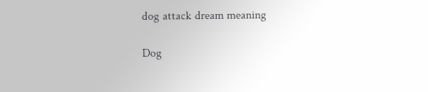dog attack dream meaning

Dog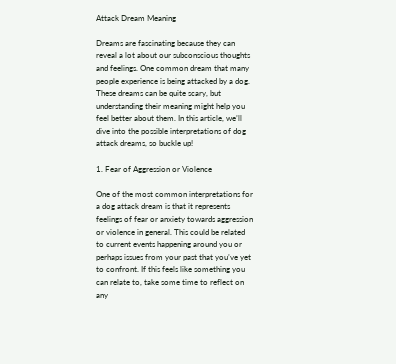Attack Dream Meaning

Dreams are fascinating because they can reveal a lot about our subconscious thoughts and feelings. One common dream that many people experience is being attacked by a dog. These dreams can be quite scary, but understanding their meaning might help you feel better about them. In this article, we’ll dive into the possible interpretations of dog attack dreams, so buckle up!

1. Fear of Aggression or Violence

One of the most common interpretations for a dog attack dream is that it represents feelings of fear or anxiety towards aggression or violence in general. This could be related to current events happening around you or perhaps issues from your past that you’ve yet to confront. If this feels like something you can relate to, take some time to reflect on any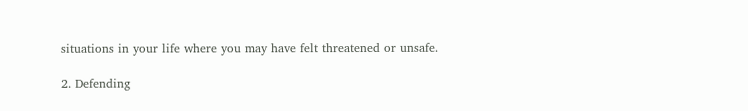situations in your life where you may have felt threatened or unsafe.

2. Defending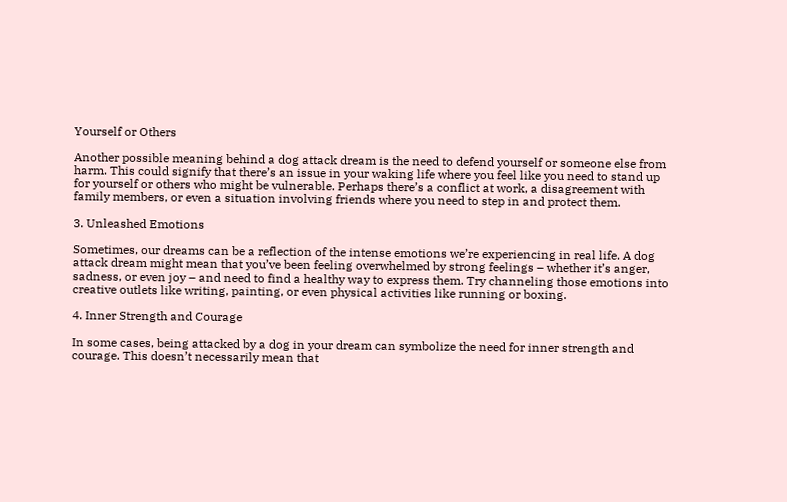Yourself or Others

Another possible meaning behind a dog attack dream is the need to defend yourself or someone else from harm. This could signify that there’s an issue in your waking life where you feel like you need to stand up for yourself or others who might be vulnerable. Perhaps there’s a conflict at work, a disagreement with family members, or even a situation involving friends where you need to step in and protect them.

3. Unleashed Emotions

Sometimes, our dreams can be a reflection of the intense emotions we’re experiencing in real life. A dog attack dream might mean that you’ve been feeling overwhelmed by strong feelings – whether it’s anger, sadness, or even joy – and need to find a healthy way to express them. Try channeling those emotions into creative outlets like writing, painting, or even physical activities like running or boxing.

4. Inner Strength and Courage

In some cases, being attacked by a dog in your dream can symbolize the need for inner strength and courage. This doesn’t necessarily mean that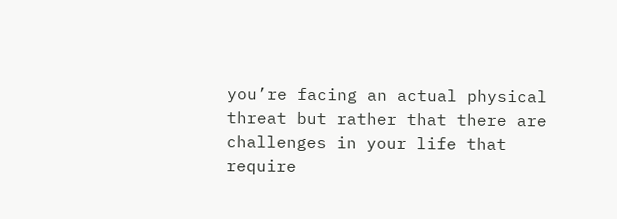you’re facing an actual physical threat but rather that there are challenges in your life that require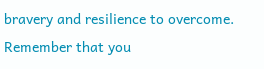bravery and resilience to overcome. Remember that you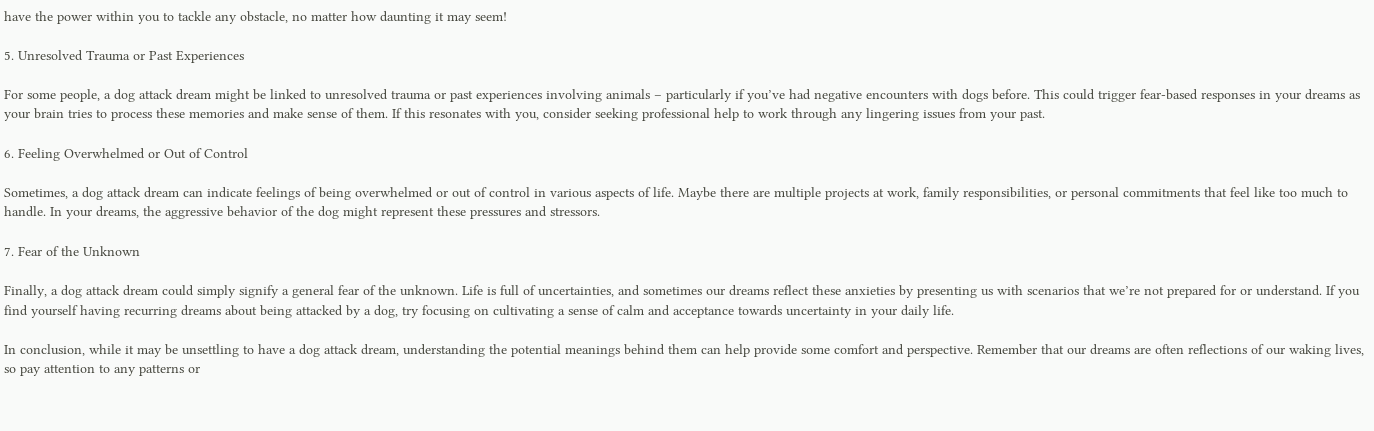have the power within you to tackle any obstacle, no matter how daunting it may seem!

5. Unresolved Trauma or Past Experiences

For some people, a dog attack dream might be linked to unresolved trauma or past experiences involving animals – particularly if you’ve had negative encounters with dogs before. This could trigger fear-based responses in your dreams as your brain tries to process these memories and make sense of them. If this resonates with you, consider seeking professional help to work through any lingering issues from your past.

6. Feeling Overwhelmed or Out of Control

Sometimes, a dog attack dream can indicate feelings of being overwhelmed or out of control in various aspects of life. Maybe there are multiple projects at work, family responsibilities, or personal commitments that feel like too much to handle. In your dreams, the aggressive behavior of the dog might represent these pressures and stressors.

7. Fear of the Unknown

Finally, a dog attack dream could simply signify a general fear of the unknown. Life is full of uncertainties, and sometimes our dreams reflect these anxieties by presenting us with scenarios that we’re not prepared for or understand. If you find yourself having recurring dreams about being attacked by a dog, try focusing on cultivating a sense of calm and acceptance towards uncertainty in your daily life.

In conclusion, while it may be unsettling to have a dog attack dream, understanding the potential meanings behind them can help provide some comfort and perspective. Remember that our dreams are often reflections of our waking lives, so pay attention to any patterns or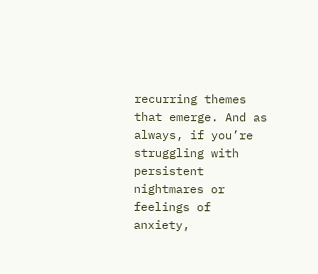recurring themes that emerge. And as always, if you’re struggling with persistent nightmares or feelings of anxiety,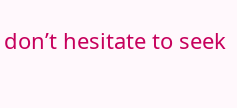don’t hesitate to seek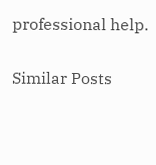professional help.

Similar Posts